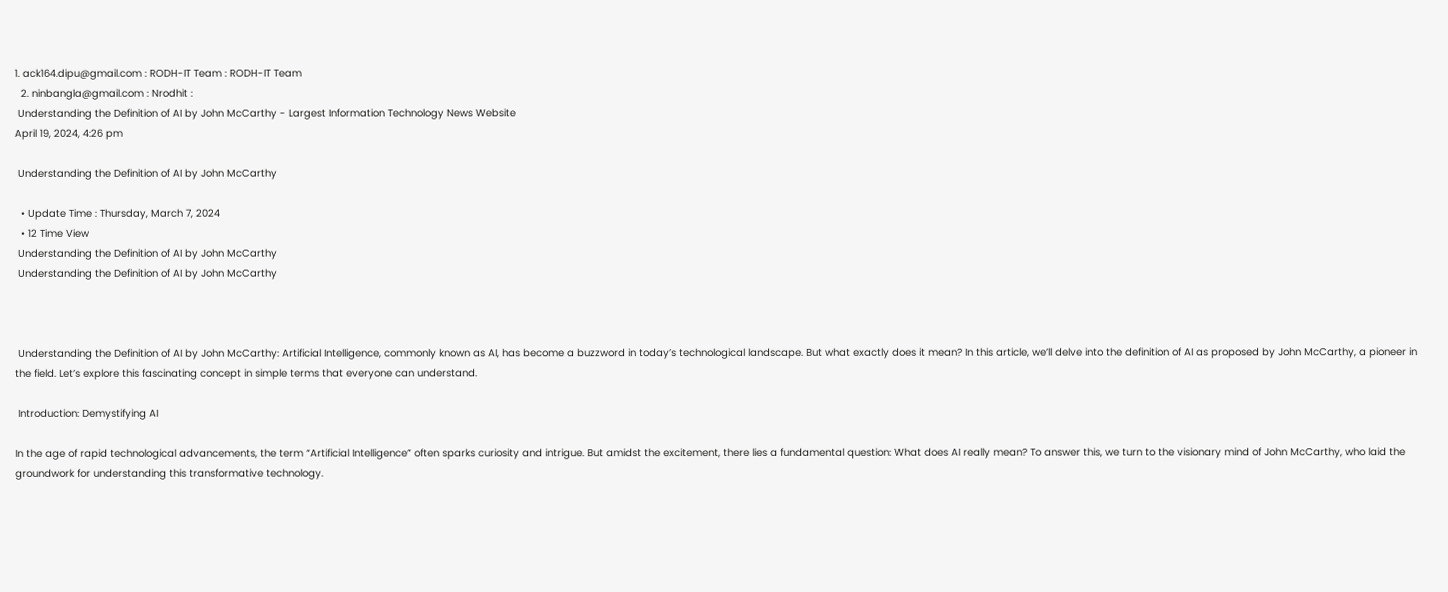1. ack164.dipu@gmail.com : RODH-IT Team : RODH-IT Team
  2. ninbangla@gmail.com : Nrodhit :
 Understanding the Definition of AI by John McCarthy - Largest Information Technology News Website
April 19, 2024, 4:26 pm

 Understanding the Definition of AI by John McCarthy

  • Update Time : Thursday, March 7, 2024
  • 12 Time View
 Understanding the Definition of AI by John McCarthy
 Understanding the Definition of AI by John McCarthy



 Understanding the Definition of AI by John McCarthy: Artificial Intelligence, commonly known as AI, has become a buzzword in today’s technological landscape. But what exactly does it mean? In this article, we’ll delve into the definition of AI as proposed by John McCarthy, a pioneer in the field. Let’s explore this fascinating concept in simple terms that everyone can understand.

 Introduction: Demystifying AI

In the age of rapid technological advancements, the term “Artificial Intelligence” often sparks curiosity and intrigue. But amidst the excitement, there lies a fundamental question: What does AI really mean? To answer this, we turn to the visionary mind of John McCarthy, who laid the groundwork for understanding this transformative technology.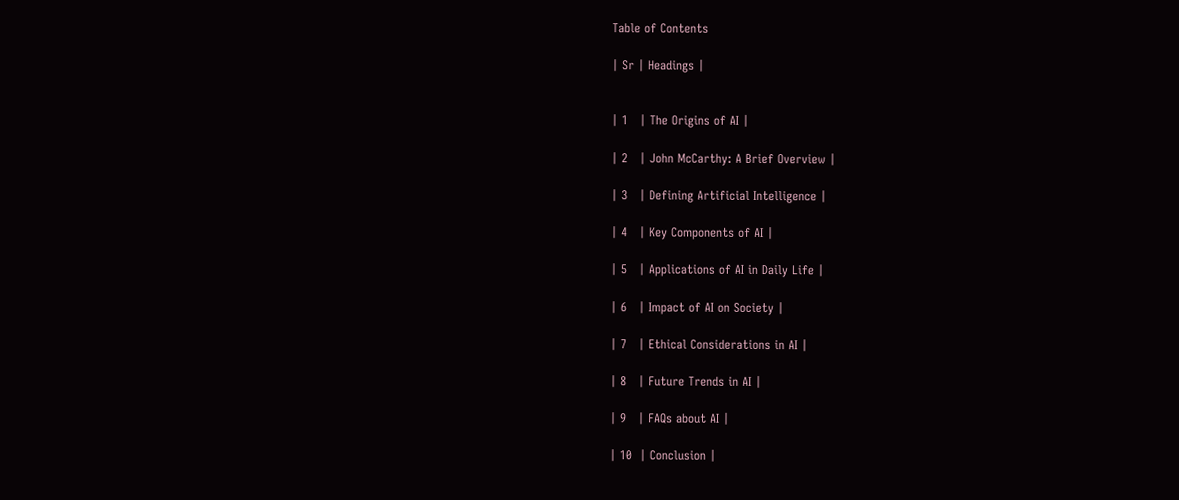Table of Contents

| Sr | Headings |


| 1   | The Origins of AI |

| 2   | John McCarthy: A Brief Overview |

| 3   | Defining Artificial Intelligence |

| 4   | Key Components of AI |

| 5   | Applications of AI in Daily Life |

| 6   | Impact of AI on Society |

| 7   | Ethical Considerations in AI |

| 8   | Future Trends in AI |

| 9   | FAQs about AI |

| 10  | Conclusion |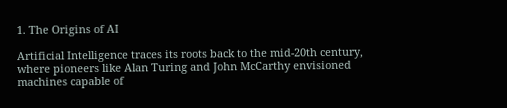1. The Origins of AI

Artificial Intelligence traces its roots back to the mid-20th century, where pioneers like Alan Turing and John McCarthy envisioned machines capable of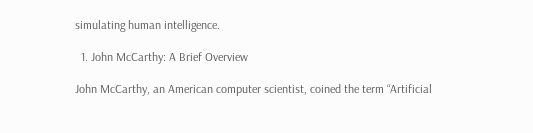simulating human intelligence.

  1. John McCarthy: A Brief Overview

John McCarthy, an American computer scientist, coined the term “Artificial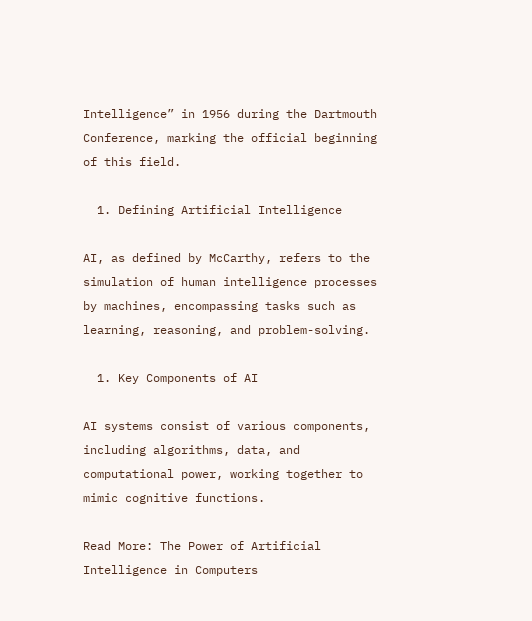Intelligence” in 1956 during the Dartmouth Conference, marking the official beginning of this field.

  1. Defining Artificial Intelligence

AI, as defined by McCarthy, refers to the simulation of human intelligence processes by machines, encompassing tasks such as learning, reasoning, and problem-solving.

  1. Key Components of AI

AI systems consist of various components, including algorithms, data, and computational power, working together to mimic cognitive functions.

Read More: The Power of Artificial Intelligence in Computers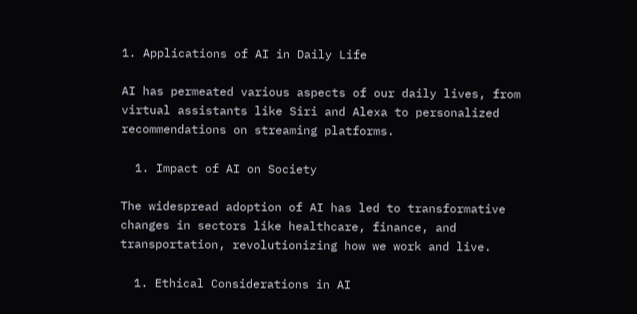1. Applications of AI in Daily Life

AI has permeated various aspects of our daily lives, from virtual assistants like Siri and Alexa to personalized recommendations on streaming platforms.

  1. Impact of AI on Society

The widespread adoption of AI has led to transformative changes in sectors like healthcare, finance, and transportation, revolutionizing how we work and live.

  1. Ethical Considerations in AI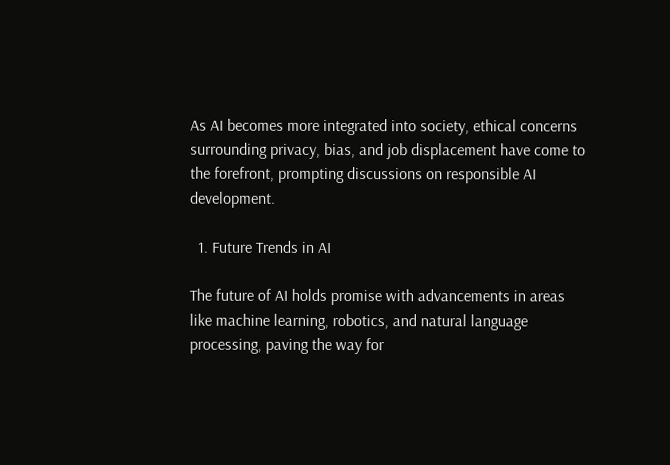As AI becomes more integrated into society, ethical concerns surrounding privacy, bias, and job displacement have come to the forefront, prompting discussions on responsible AI development.

  1. Future Trends in AI

The future of AI holds promise with advancements in areas like machine learning, robotics, and natural language processing, paving the way for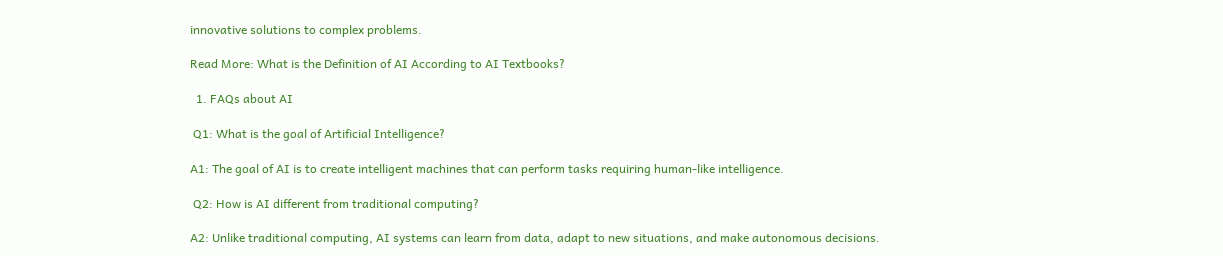innovative solutions to complex problems.

Read More: What is the Definition of AI According to AI Textbooks?

  1. FAQs about AI

 Q1: What is the goal of Artificial Intelligence?

A1: The goal of AI is to create intelligent machines that can perform tasks requiring human-like intelligence.

 Q2: How is AI different from traditional computing?

A2: Unlike traditional computing, AI systems can learn from data, adapt to new situations, and make autonomous decisions.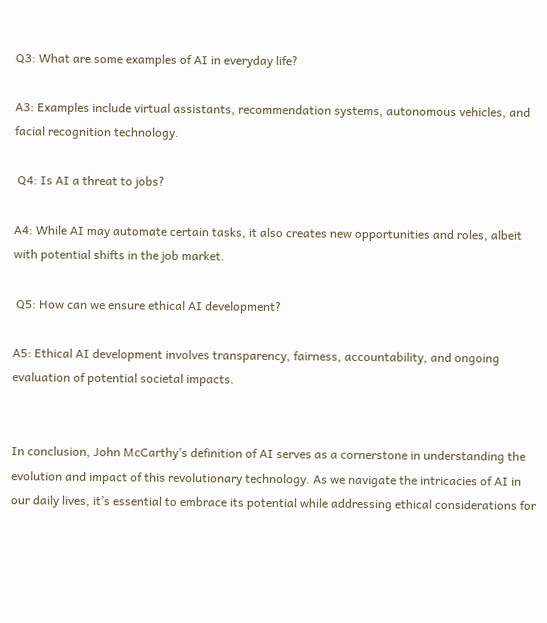Q3: What are some examples of AI in everyday life?

A3: Examples include virtual assistants, recommendation systems, autonomous vehicles, and facial recognition technology.

 Q4: Is AI a threat to jobs?

A4: While AI may automate certain tasks, it also creates new opportunities and roles, albeit with potential shifts in the job market.

 Q5: How can we ensure ethical AI development?

A5: Ethical AI development involves transparency, fairness, accountability, and ongoing evaluation of potential societal impacts.


In conclusion, John McCarthy’s definition of AI serves as a cornerstone in understanding the evolution and impact of this revolutionary technology. As we navigate the intricacies of AI in our daily lives, it’s essential to embrace its potential while addressing ethical considerations for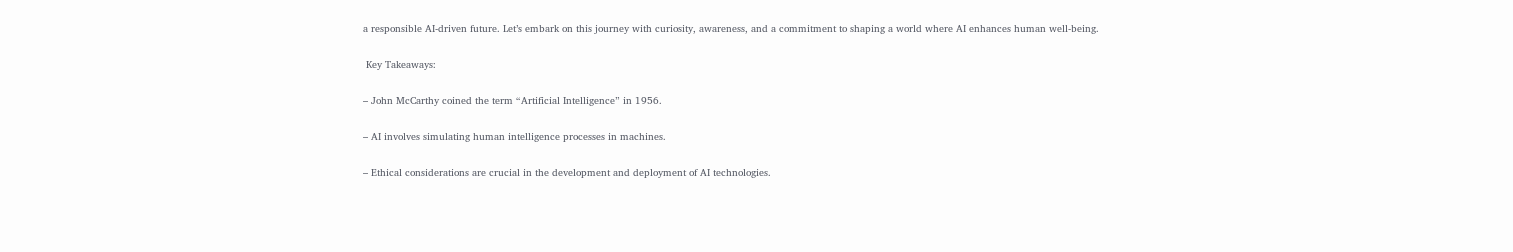a responsible AI-driven future. Let’s embark on this journey with curiosity, awareness, and a commitment to shaping a world where AI enhances human well-being.

 Key Takeaways:

– John McCarthy coined the term “Artificial Intelligence” in 1956.

– AI involves simulating human intelligence processes in machines.

– Ethical considerations are crucial in the development and deployment of AI technologies.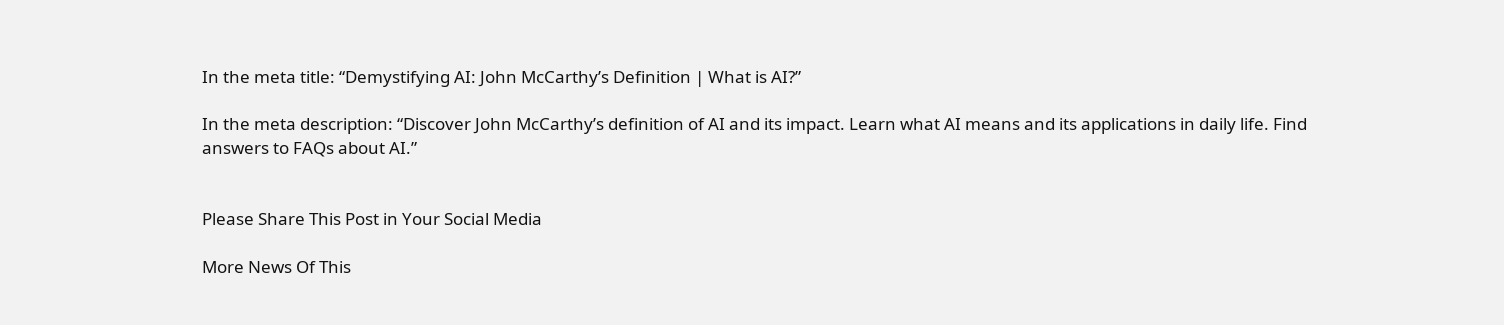In the meta title: “Demystifying AI: John McCarthy’s Definition | What is AI?”

In the meta description: “Discover John McCarthy’s definition of AI and its impact. Learn what AI means and its applications in daily life. Find answers to FAQs about AI.”


Please Share This Post in Your Social Media

More News Of This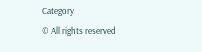Category
© All rights reserved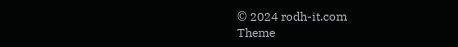© 2024 rodh-it.com
Theme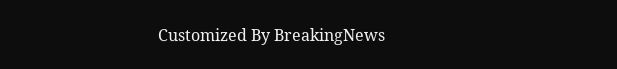Customized By BreakingNews